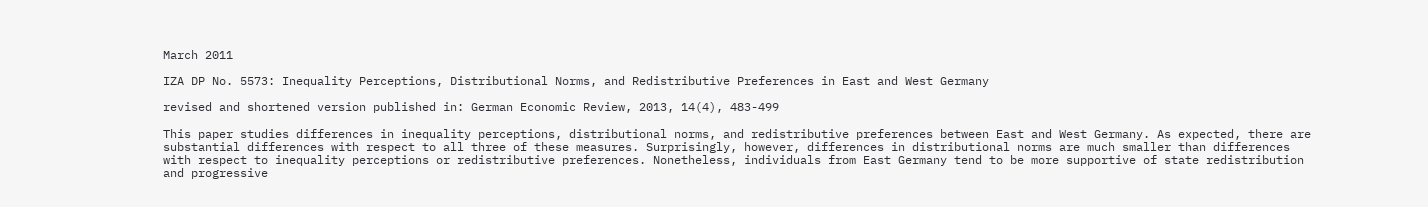March 2011

IZA DP No. 5573: Inequality Perceptions, Distributional Norms, and Redistributive Preferences in East and West Germany

revised and shortened version published in: German Economic Review, 2013, 14(4), 483-499

This paper studies differences in inequality perceptions, distributional norms, and redistributive preferences between East and West Germany. As expected, there are substantial differences with respect to all three of these measures. Surprisingly, however, differences in distributional norms are much smaller than differences with respect to inequality perceptions or redistributive preferences. Nonetheless, individuals from East Germany tend to be more supportive of state redistribution and progressive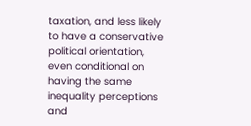taxation, and less likely to have a conservative political orientation, even conditional on having the same inequality perceptions and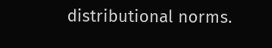distributional norms.